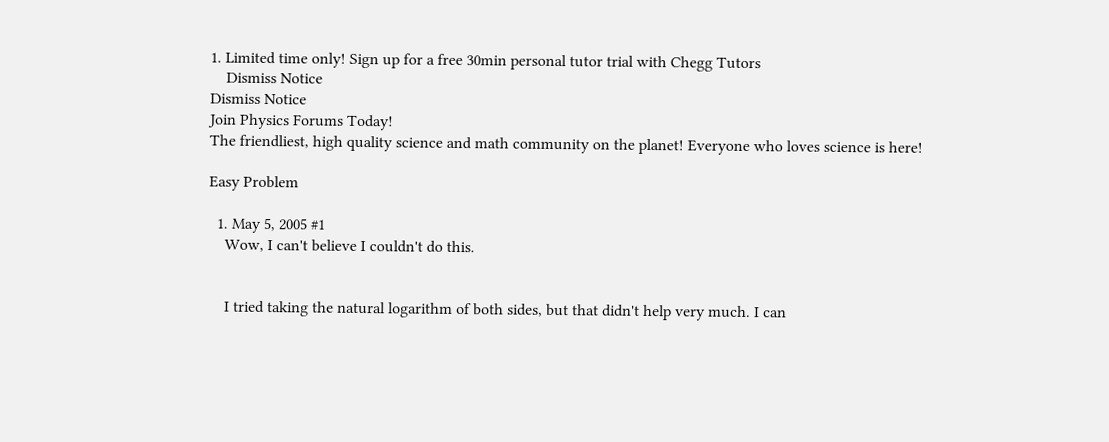1. Limited time only! Sign up for a free 30min personal tutor trial with Chegg Tutors
    Dismiss Notice
Dismiss Notice
Join Physics Forums Today!
The friendliest, high quality science and math community on the planet! Everyone who loves science is here!

Easy Problem

  1. May 5, 2005 #1
    Wow, I can't believe I couldn't do this.


    I tried taking the natural logarithm of both sides, but that didn't help very much. I can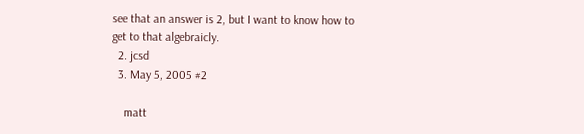see that an answer is 2, but I want to know how to get to that algebraicly.
  2. jcsd
  3. May 5, 2005 #2

    matt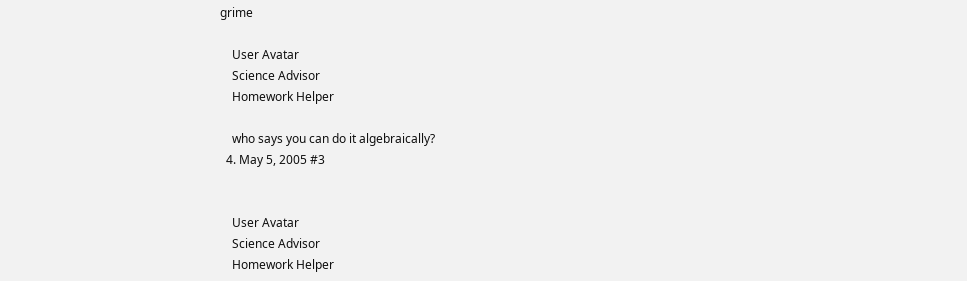grime

    User Avatar
    Science Advisor
    Homework Helper

    who says you can do it algebraically?
  4. May 5, 2005 #3


    User Avatar
    Science Advisor
    Homework Helper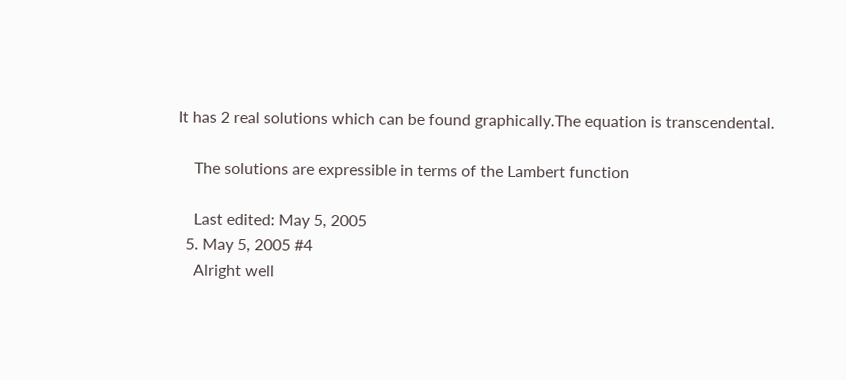It has 2 real solutions which can be found graphically.The equation is transcendental.

    The solutions are expressible in terms of the Lambert function

    Last edited: May 5, 2005
  5. May 5, 2005 #4
    Alright well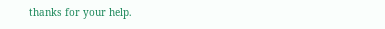thanks for your help.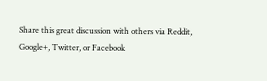Share this great discussion with others via Reddit, Google+, Twitter, or Facebook